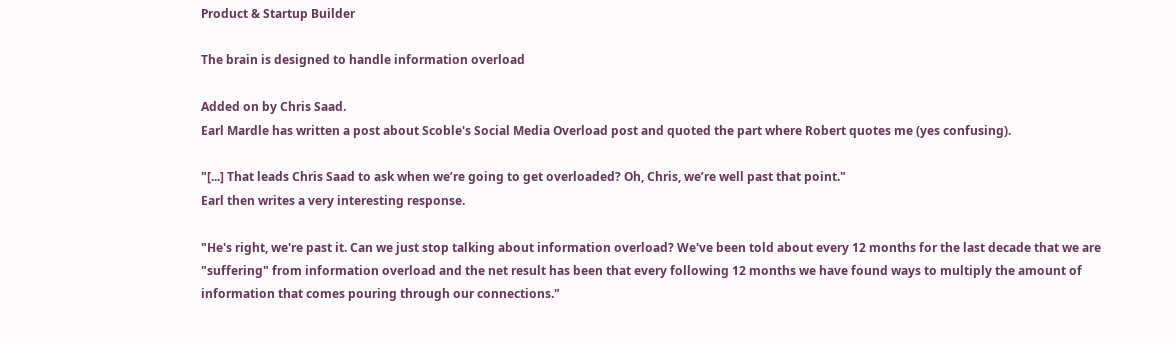Product & Startup Builder

The brain is designed to handle information overload

Added on by Chris Saad.
Earl Mardle has written a post about Scoble's Social Media Overload post and quoted the part where Robert quotes me (yes confusing).

"[...] That leads Chris Saad to ask when we’re going to get overloaded? Oh, Chris, we’re well past that point."
Earl then writes a very interesting response.

"He's right, we're past it. Can we just stop talking about information overload? We've been told about every 12 months for the last decade that we are "suffering" from information overload and the net result has been that every following 12 months we have found ways to multiply the amount of information that comes pouring through our connections."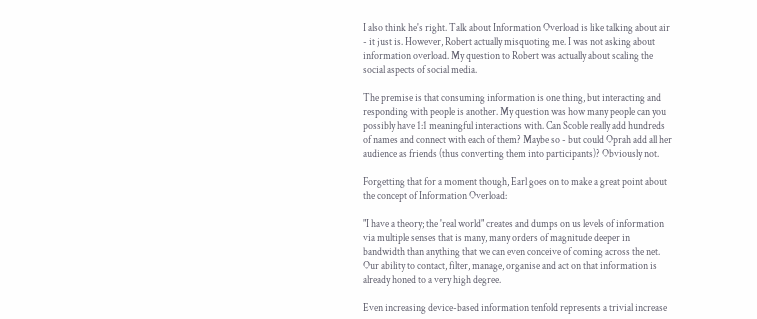I also think he's right. Talk about Information Overload is like talking about air - it just is. However, Robert actually misquoting me. I was not asking about information overload. My question to Robert was actually about scaling the social aspects of social media.

The premise is that consuming information is one thing, but interacting and responding with people is another. My question was how many people can you possibly have 1:1 meaningful interactions with. Can Scoble really add hundreds of names and connect with each of them? Maybe so - but could Oprah add all her audience as friends (thus converting them into participants)? Obviously not.

Forgetting that for a moment though, Earl goes on to make a great point about the concept of Information Overload:

"I have a theory; the 'real world" creates and dumps on us levels of information via multiple senses that is many, many orders of magnitude deeper in bandwidth than anything that we can even conceive of coming across the net. Our ability to contact, filter, manage, organise and act on that information is already honed to a very high degree.

Even increasing device-based information tenfold represents a trivial increase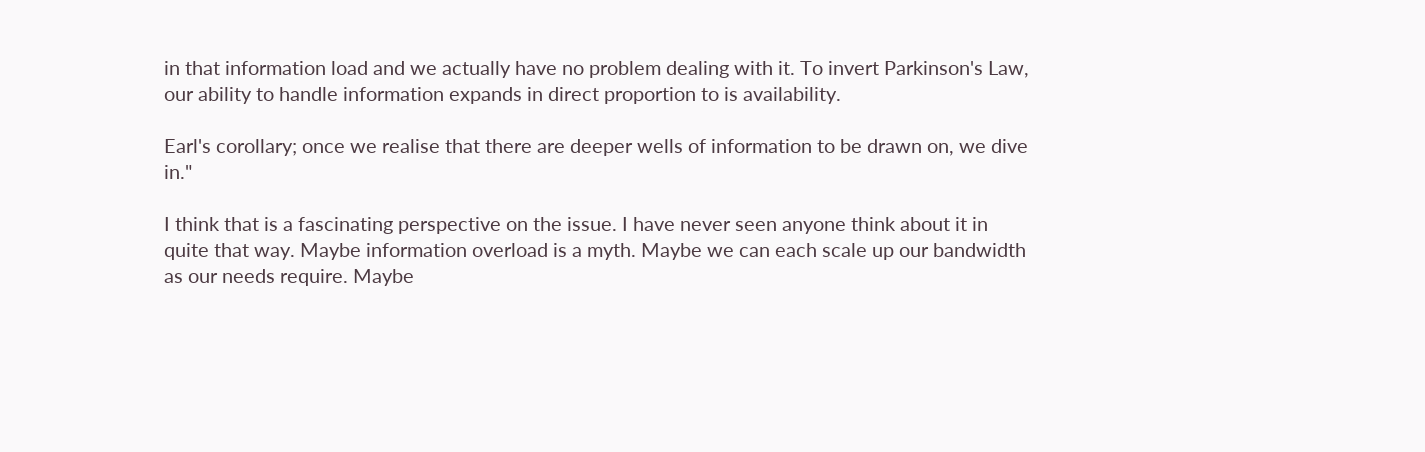in that information load and we actually have no problem dealing with it. To invert Parkinson's Law, our ability to handle information expands in direct proportion to is availability.

Earl's corollary; once we realise that there are deeper wells of information to be drawn on, we dive in."

I think that is a fascinating perspective on the issue. I have never seen anyone think about it in quite that way. Maybe information overload is a myth. Maybe we can each scale up our bandwidth as our needs require. Maybe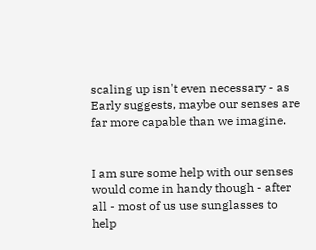scaling up isn't even necessary - as Early suggests, maybe our senses are far more capable than we imagine.


I am sure some help with our senses would come in handy though - after all - most of us use sunglasses to help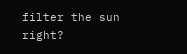filter the sun right?